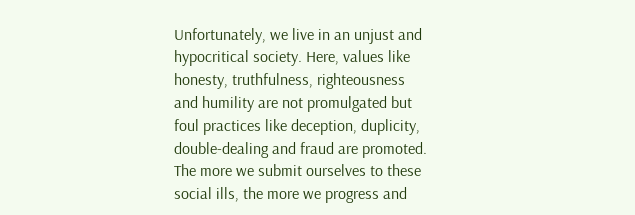Unfortunately, we live in an unjust and hypocritical society. Here, values like honesty, truthfulness, righteousness and humility are not promulgated but foul practices like deception, duplicity, double-dealing and fraud are promoted. The more we submit ourselves to these social ills, the more we progress and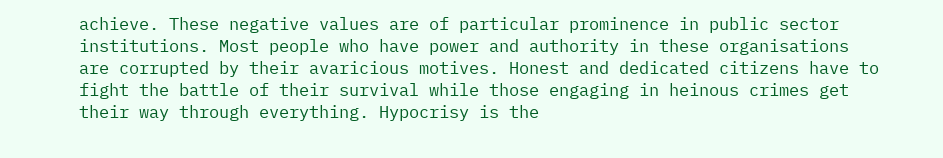achieve. These negative values are of particular prominence in public sector institutions. Most people who have power and authority in these organisations are corrupted by their avaricious motives. Honest and dedicated citizens have to fight the battle of their survival while those engaging in heinous crimes get their way through everything. Hypocrisy is the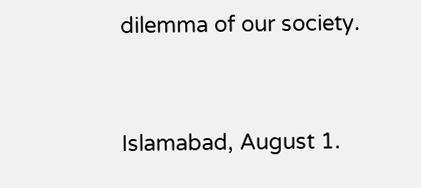dilemma of our society.


Islamabad, August 1.